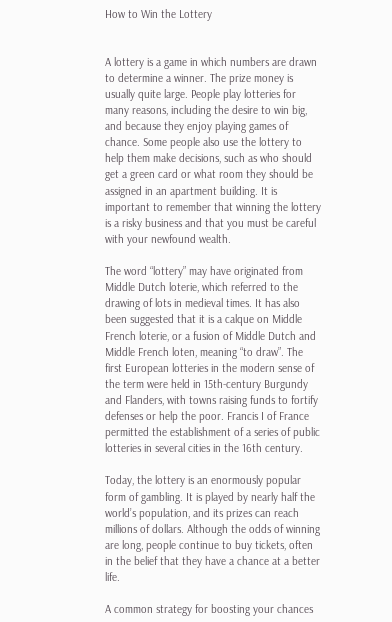How to Win the Lottery


A lottery is a game in which numbers are drawn to determine a winner. The prize money is usually quite large. People play lotteries for many reasons, including the desire to win big, and because they enjoy playing games of chance. Some people also use the lottery to help them make decisions, such as who should get a green card or what room they should be assigned in an apartment building. It is important to remember that winning the lottery is a risky business and that you must be careful with your newfound wealth.

The word “lottery” may have originated from Middle Dutch loterie, which referred to the drawing of lots in medieval times. It has also been suggested that it is a calque on Middle French loterie, or a fusion of Middle Dutch and Middle French loten, meaning “to draw”. The first European lotteries in the modern sense of the term were held in 15th-century Burgundy and Flanders, with towns raising funds to fortify defenses or help the poor. Francis I of France permitted the establishment of a series of public lotteries in several cities in the 16th century.

Today, the lottery is an enormously popular form of gambling. It is played by nearly half the world’s population, and its prizes can reach millions of dollars. Although the odds of winning are long, people continue to buy tickets, often in the belief that they have a chance at a better life.

A common strategy for boosting your chances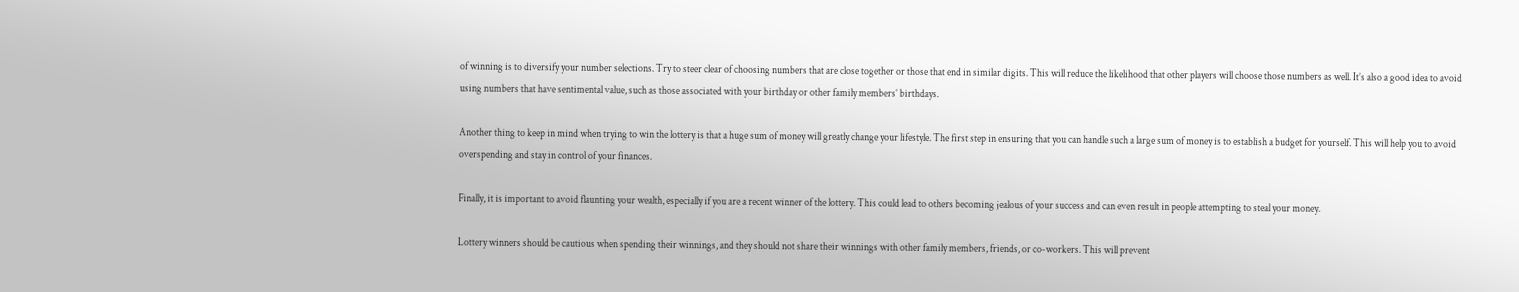of winning is to diversify your number selections. Try to steer clear of choosing numbers that are close together or those that end in similar digits. This will reduce the likelihood that other players will choose those numbers as well. It’s also a good idea to avoid using numbers that have sentimental value, such as those associated with your birthday or other family members’ birthdays.

Another thing to keep in mind when trying to win the lottery is that a huge sum of money will greatly change your lifestyle. The first step in ensuring that you can handle such a large sum of money is to establish a budget for yourself. This will help you to avoid overspending and stay in control of your finances.

Finally, it is important to avoid flaunting your wealth, especially if you are a recent winner of the lottery. This could lead to others becoming jealous of your success and can even result in people attempting to steal your money.

Lottery winners should be cautious when spending their winnings, and they should not share their winnings with other family members, friends, or co-workers. This will prevent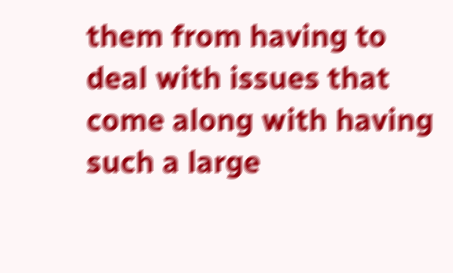them from having to deal with issues that come along with having such a large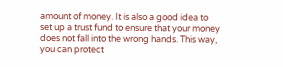amount of money. It is also a good idea to set up a trust fund to ensure that your money does not fall into the wrong hands. This way, you can protect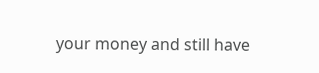your money and still have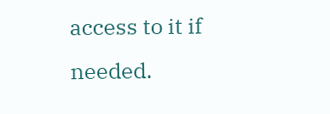access to it if needed.